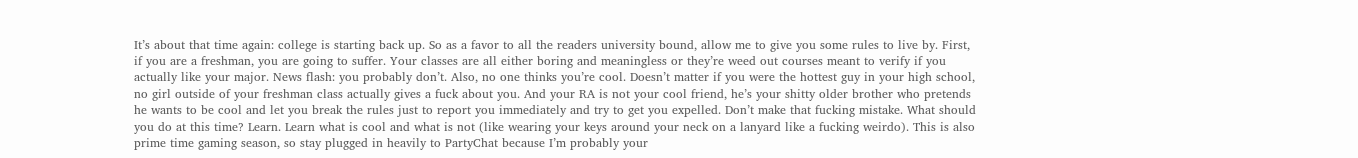It’s about that time again: college is starting back up. So as a favor to all the readers university bound, allow me to give you some rules to live by. First, if you are a freshman, you are going to suffer. Your classes are all either boring and meaningless or they’re weed out courses meant to verify if you actually like your major. News flash: you probably don’t. Also, no one thinks you’re cool. Doesn’t matter if you were the hottest guy in your high school, no girl outside of your freshman class actually gives a fuck about you. And your RA is not your cool friend, he’s your shitty older brother who pretends he wants to be cool and let you break the rules just to report you immediately and try to get you expelled. Don’t make that fucking mistake. What should you do at this time? Learn. Learn what is cool and what is not (like wearing your keys around your neck on a lanyard like a fucking weirdo). This is also prime time gaming season, so stay plugged in heavily to PartyChat because I’m probably your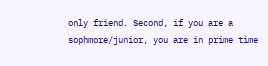only friend. Second, if you are a sophmore/junior, you are in prime time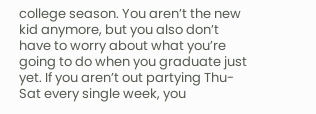college season. You aren’t the new kid anymore, but you also don’t have to worry about what you’re going to do when you graduate just yet. If you aren’t out partying Thu-Sat every single week, you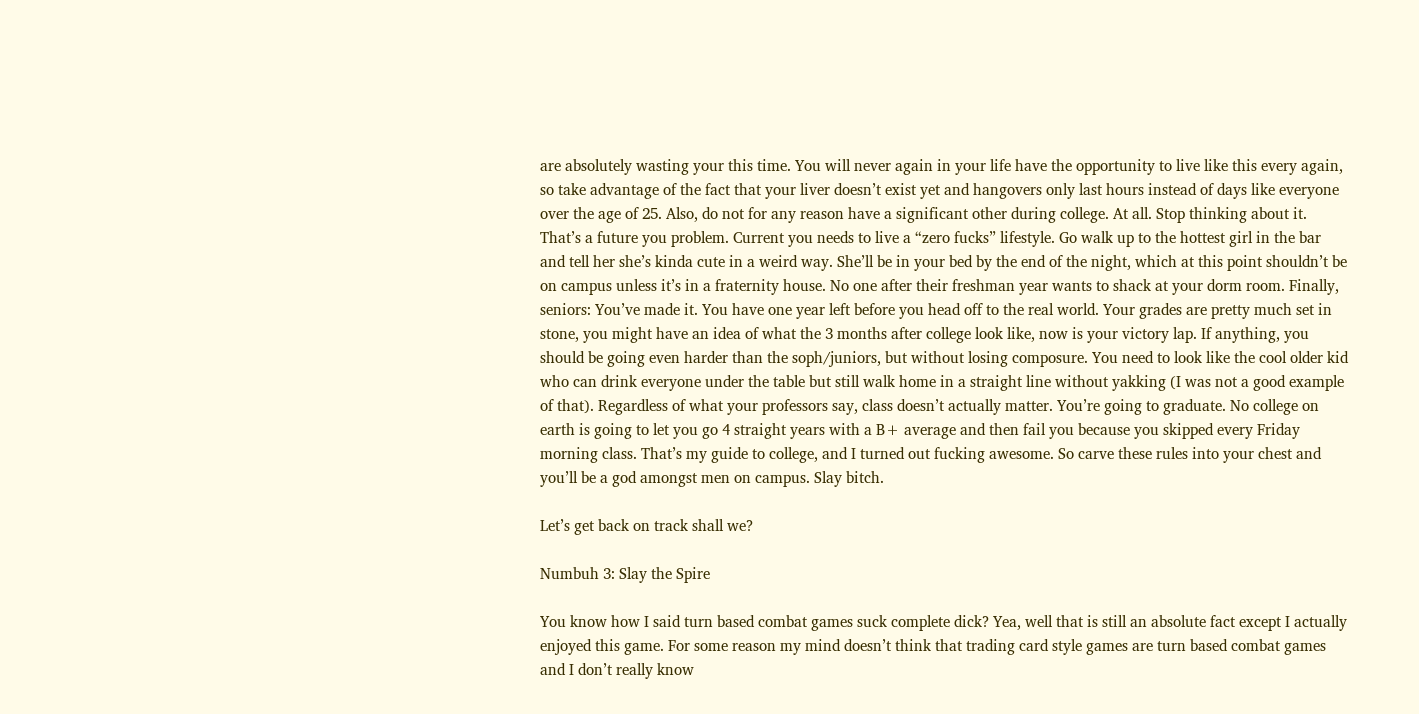are absolutely wasting your this time. You will never again in your life have the opportunity to live like this every again, so take advantage of the fact that your liver doesn’t exist yet and hangovers only last hours instead of days like everyone over the age of 25. Also, do not for any reason have a significant other during college. At all. Stop thinking about it. That’s a future you problem. Current you needs to live a “zero fucks” lifestyle. Go walk up to the hottest girl in the bar and tell her she’s kinda cute in a weird way. She’ll be in your bed by the end of the night, which at this point shouldn’t be on campus unless it’s in a fraternity house. No one after their freshman year wants to shack at your dorm room. Finally, seniors: You’ve made it. You have one year left before you head off to the real world. Your grades are pretty much set in stone, you might have an idea of what the 3 months after college look like, now is your victory lap. If anything, you should be going even harder than the soph/juniors, but without losing composure. You need to look like the cool older kid who can drink everyone under the table but still walk home in a straight line without yakking (I was not a good example of that). Regardless of what your professors say, class doesn’t actually matter. You’re going to graduate. No college on earth is going to let you go 4 straight years with a B+ average and then fail you because you skipped every Friday morning class. That’s my guide to college, and I turned out fucking awesome. So carve these rules into your chest and you’ll be a god amongst men on campus. Slay bitch.

Let’s get back on track shall we?

Numbuh 3: Slay the Spire

You know how I said turn based combat games suck complete dick? Yea, well that is still an absolute fact except I actually enjoyed this game. For some reason my mind doesn’t think that trading card style games are turn based combat games and I don’t really know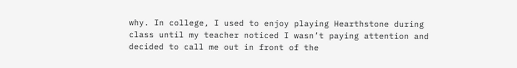why. In college, I used to enjoy playing Hearthstone during class until my teacher noticed I wasn’t paying attention and decided to call me out in front of the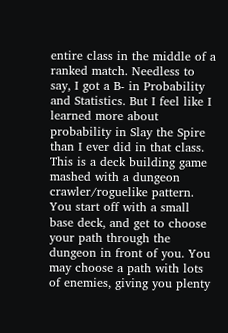entire class in the middle of a ranked match. Needless to say, I got a B- in Probability and Statistics. But I feel like I learned more about probability in Slay the Spire than I ever did in that class. This is a deck building game mashed with a dungeon crawler/roguelike pattern. You start off with a small base deck, and get to choose your path through the dungeon in front of you. You may choose a path with lots of enemies, giving you plenty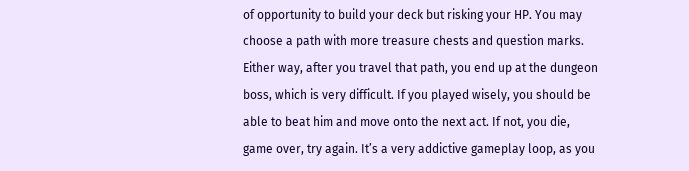of opportunity to build your deck but risking your HP. You may choose a path with more treasure chests and question marks. Either way, after you travel that path, you end up at the dungeon boss, which is very difficult. If you played wisely, you should be able to beat him and move onto the next act. If not, you die, game over, try again. It’s a very addictive gameplay loop, as you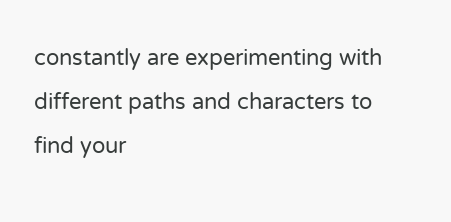constantly are experimenting with different paths and characters to find your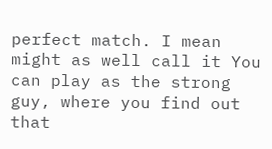perfect match. I mean might as well call it You can play as the strong guy, where you find out that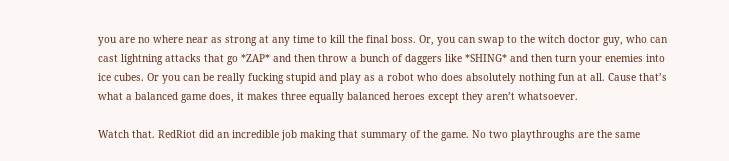you are no where near as strong at any time to kill the final boss. Or, you can swap to the witch doctor guy, who can cast lightning attacks that go *ZAP* and then throw a bunch of daggers like *SHING* and then turn your enemies into ice cubes. Or you can be really fucking stupid and play as a robot who does absolutely nothing fun at all. Cause that’s what a balanced game does, it makes three equally balanced heroes except they aren’t whatsoever.

Watch that. RedRiot did an incredible job making that summary of the game. No two playthroughs are the same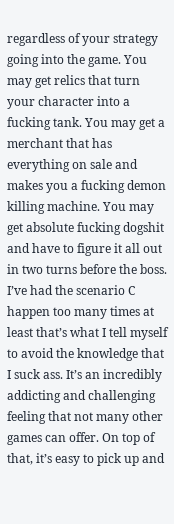regardless of your strategy going into the game. You may get relics that turn your character into a fucking tank. You may get a merchant that has everything on sale and makes you a fucking demon killing machine. You may get absolute fucking dogshit and have to figure it all out in two turns before the boss. I’ve had the scenario C happen too many times at least that’s what I tell myself to avoid the knowledge that I suck ass. It’s an incredibly addicting and challenging feeling that not many other games can offer. On top of that, it’s easy to pick up and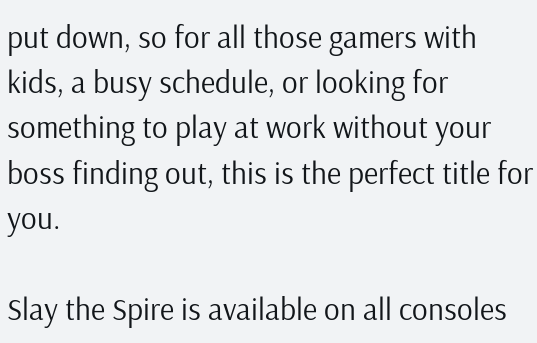put down, so for all those gamers with kids, a busy schedule, or looking for something to play at work without your boss finding out, this is the perfect title for you.

Slay the Spire is available on all consoles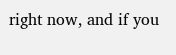right now, and if you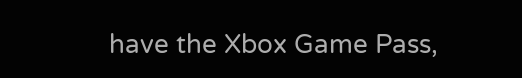have the Xbox Game Pass,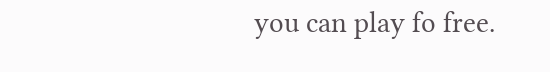you can play fo free.